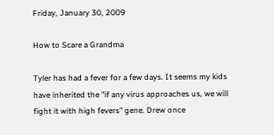Friday, January 30, 2009

How to Scare a Grandma

Tyler has had a fever for a few days. It seems my kids have inherited the "if any virus approaches us, we will fight it with high fevers" gene. Drew once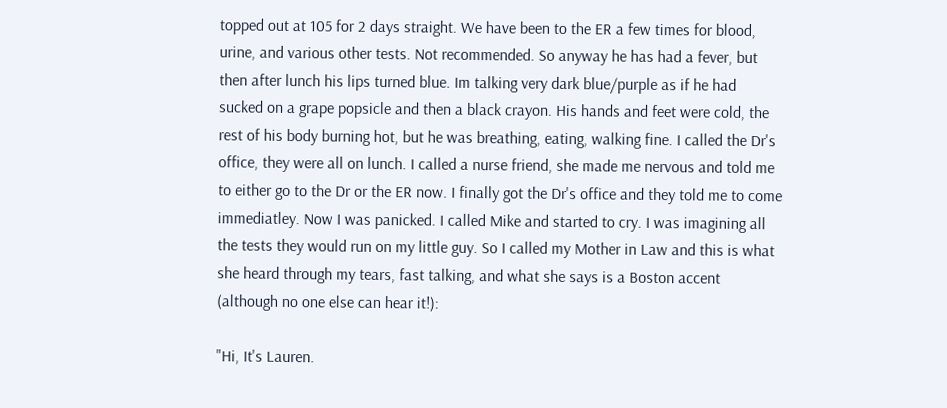topped out at 105 for 2 days straight. We have been to the ER a few times for blood, urine, and various other tests. Not recommended. So anyway he has had a fever, but then after lunch his lips turned blue. Im talking very dark blue/purple as if he had sucked on a grape popsicle and then a black crayon. His hands and feet were cold, the rest of his body burning hot, but he was breathing, eating, walking fine. I called the Dr's office, they were all on lunch. I called a nurse friend, she made me nervous and told me to either go to the Dr or the ER now. I finally got the Dr's office and they told me to come immediatley. Now I was panicked. I called Mike and started to cry. I was imagining all the tests they would run on my little guy. So I called my Mother in Law and this is what she heard through my tears, fast talking, and what she says is a Boston accent (although no one else can hear it!):

"Hi, It's Lauren.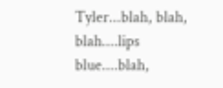Tyler...blah, blah, blah....lips blue....blah,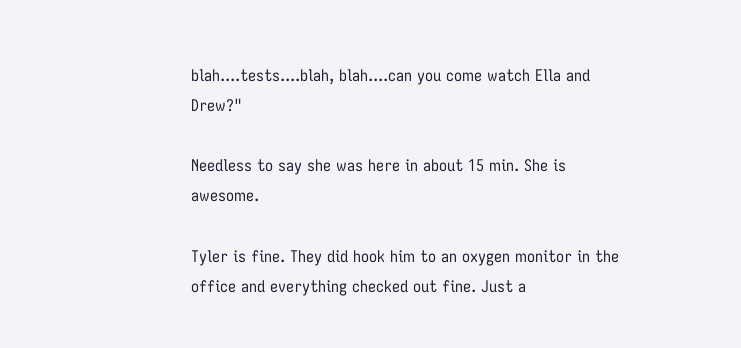blah....tests....blah, blah....can you come watch Ella and Drew?"

Needless to say she was here in about 15 min. She is awesome.

Tyler is fine. They did hook him to an oxygen monitor in the office and everything checked out fine. Just a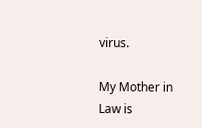virus.

My Mother in Law is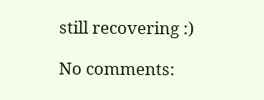still recovering :)

No comments: